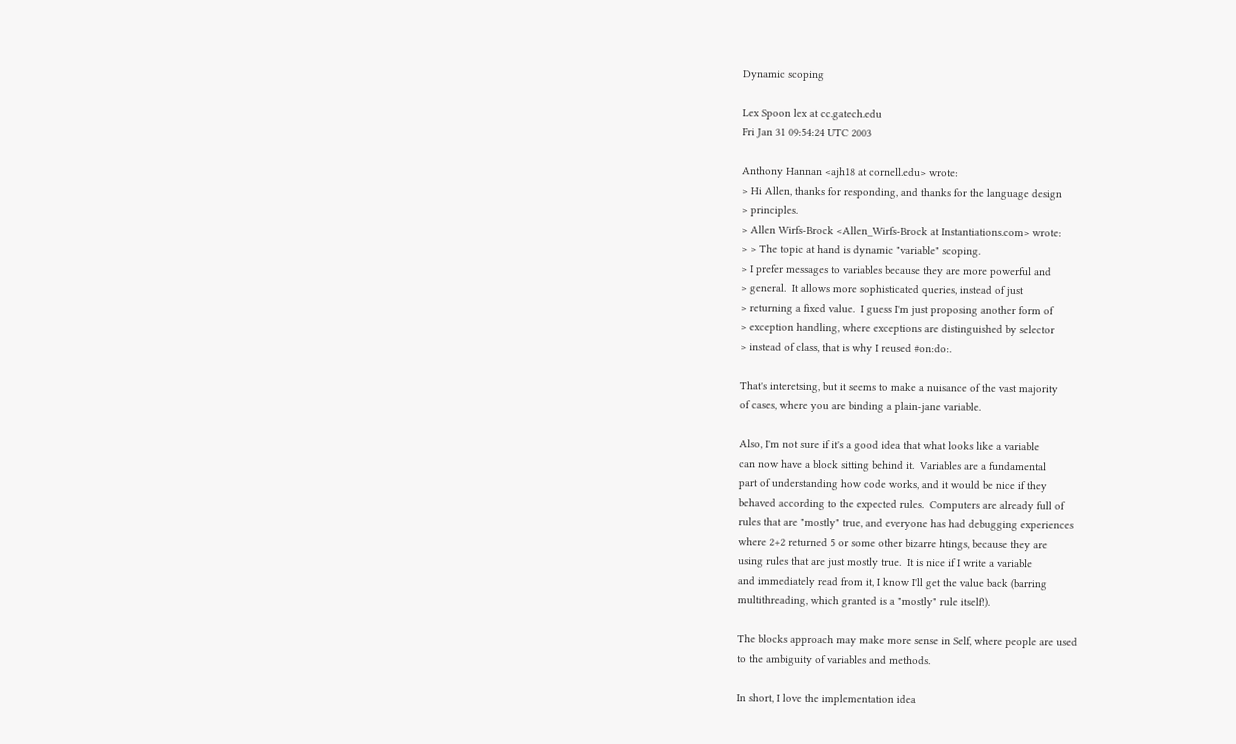Dynamic scoping

Lex Spoon lex at cc.gatech.edu
Fri Jan 31 09:54:24 UTC 2003

Anthony Hannan <ajh18 at cornell.edu> wrote:
> Hi Allen, thanks for responding, and thanks for the language design
> principles.
> Allen Wirfs-Brock <Allen_Wirfs-Brock at Instantiations.com> wrote:
> > The topic at hand is dynamic "variable" scoping.
> I prefer messages to variables because they are more powerful and
> general.  It allows more sophisticated queries, instead of just
> returning a fixed value.  I guess I'm just proposing another form of
> exception handling, where exceptions are distinguished by selector
> instead of class, that is why I reused #on:do:.

That's interetsing, but it seems to make a nuisance of the vast majority
of cases, where you are binding a plain-jane variable.

Also, I'm not sure if it's a good idea that what looks like a variable
can now have a block sitting behind it.  Variables are a fundamental
part of understanding how code works, and it would be nice if they
behaved according to the expected rules.  Computers are already full of
rules that are "mostly" true, and everyone has had debugging experiences
where 2+2 returned 5 or some other bizarre htings, because they are
using rules that are just mostly true.  It is nice if I write a variable
and immediately read from it, I know I'll get the value back (barring
multithreading, which granted is a "mostly" rule itself!).

The blocks approach may make more sense in Self, where people are used
to the ambiguity of variables and methods.

In short, I love the implementation idea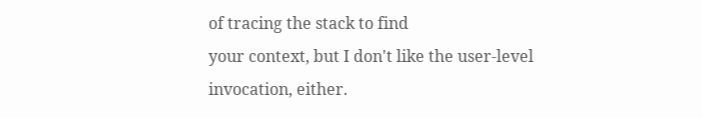of tracing the stack to find
your context, but I don't like the user-level invocation, either.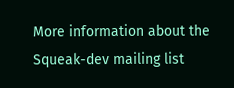More information about the Squeak-dev mailing list